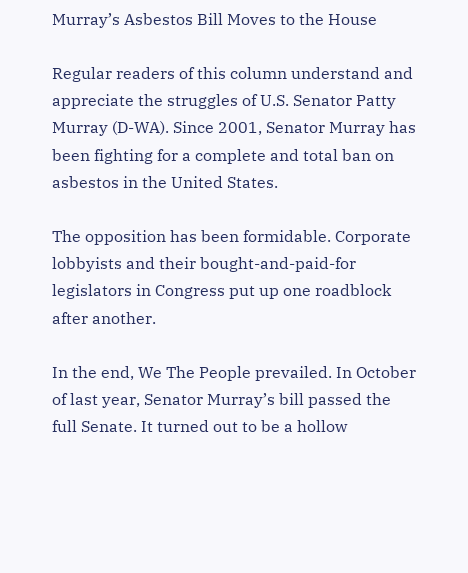Murray’s Asbestos Bill Moves to the House

Regular readers of this column understand and appreciate the struggles of U.S. Senator Patty Murray (D-WA). Since 2001, Senator Murray has been fighting for a complete and total ban on asbestos in the United States.

The opposition has been formidable. Corporate lobbyists and their bought-and-paid-for legislators in Congress put up one roadblock after another.

In the end, We The People prevailed. In October of last year, Senator Murray’s bill passed the full Senate. It turned out to be a hollow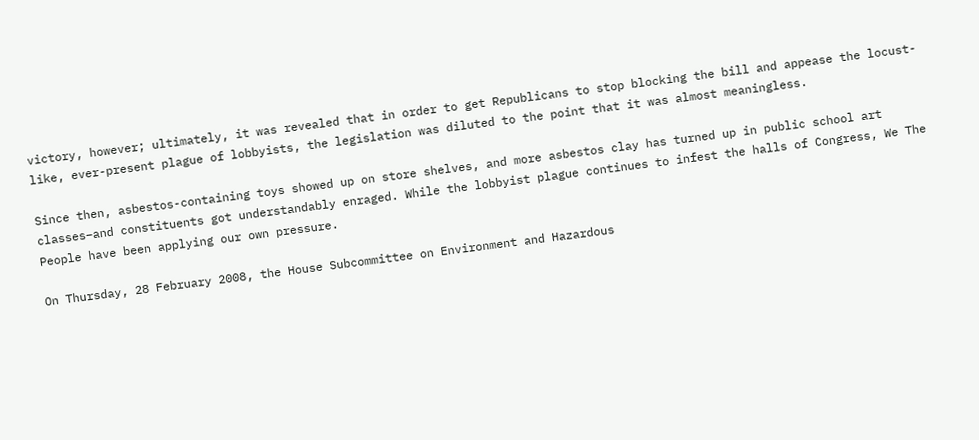victory, however; ultimately, it was revealed that in order to get Republicans to stop blocking the bill and appease the locust-like, ever-present plague of lobbyists, the legislation was diluted to the point that it was almost meaningless.

Since then, asbestos-containing toys showed up on store shelves, and more asbestos clay has turned up in public school art classes–and constituents got understandably enraged. While the lobbyist plague continues to infest the halls of Congress, We The People have been applying our own pressure.

On Thursday, 28 February 2008, the House Subcommittee on Environment and Hazardous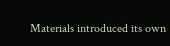Materials introduced its own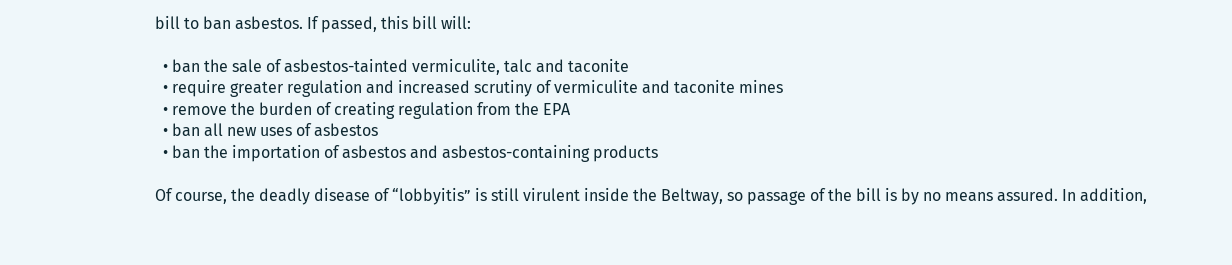bill to ban asbestos. If passed, this bill will:

  • ban the sale of asbestos-tainted vermiculite, talc and taconite
  • require greater regulation and increased scrutiny of vermiculite and taconite mines
  • remove the burden of creating regulation from the EPA
  • ban all new uses of asbestos
  • ban the importation of asbestos and asbestos-containing products

Of course, the deadly disease of “lobbyitis” is still virulent inside the Beltway, so passage of the bill is by no means assured. In addition,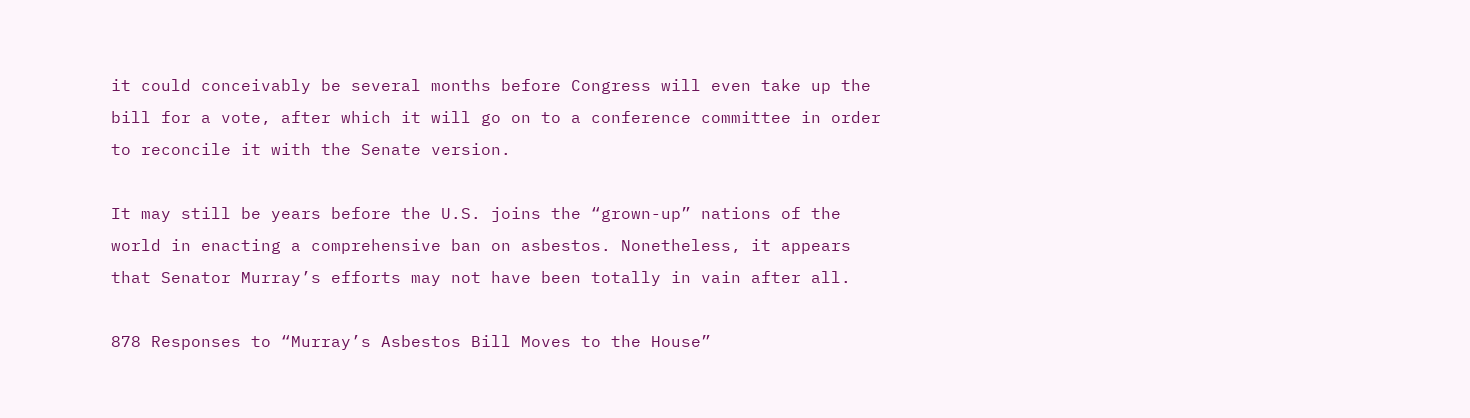it could conceivably be several months before Congress will even take up the bill for a vote, after which it will go on to a conference committee in order to reconcile it with the Senate version.

It may still be years before the U.S. joins the “grown-up” nations of the world in enacting a comprehensive ban on asbestos. Nonetheless, it appears that Senator Murray’s efforts may not have been totally in vain after all.

878 Responses to “Murray’s Asbestos Bill Moves to the House”